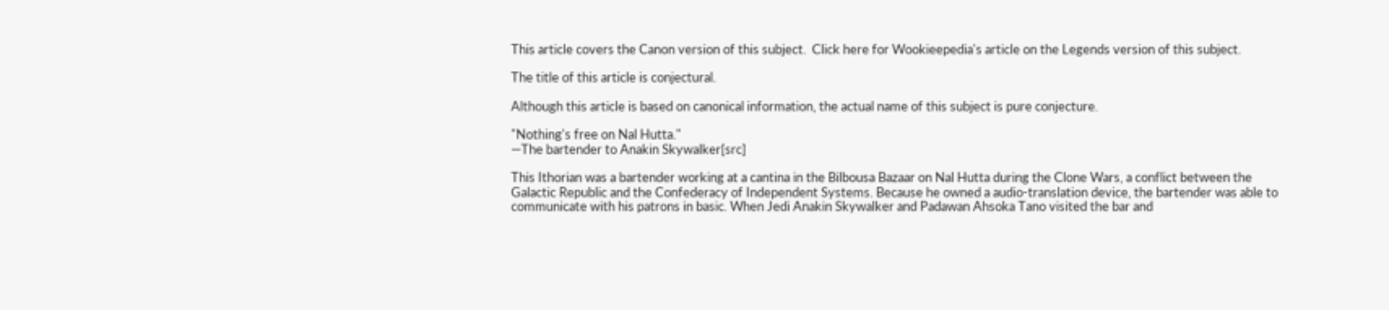This article covers the Canon version of this subject.  Click here for Wookieepedia's article on the Legends version of this subject.

The title of this article is conjectural.

Although this article is based on canonical information, the actual name of this subject is pure conjecture.

"Nothing's free on Nal Hutta."
―The bartender to Anakin Skywalker[src]

This Ithorian was a bartender working at a cantina in the Bilbousa Bazaar on Nal Hutta during the Clone Wars, a conflict between the Galactic Republic and the Confederacy of Independent Systems. Because he owned a audio-translation device, the bartender was able to communicate with his patrons in basic. When Jedi Anakin Skywalker and Padawan Ahsoka Tano visited the bar and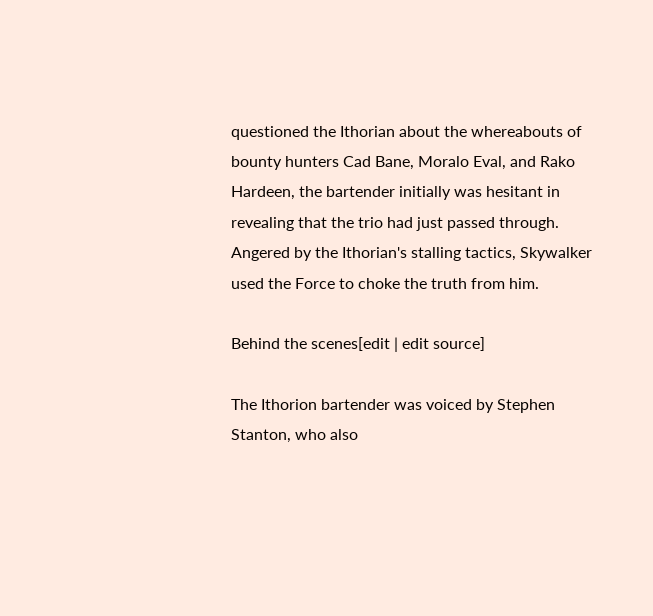questioned the Ithorian about the whereabouts of bounty hunters Cad Bane, Moralo Eval, and Rako Hardeen, the bartender initially was hesitant in revealing that the trio had just passed through. Angered by the Ithorian's stalling tactics, Skywalker used the Force to choke the truth from him.

Behind the scenes[edit | edit source]

The Ithorion bartender was voiced by Stephen Stanton, who also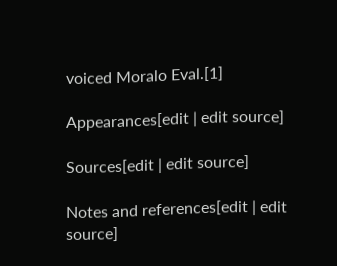voiced Moralo Eval.[1]

Appearances[edit | edit source]

Sources[edit | edit source]

Notes and references[edit | edit source]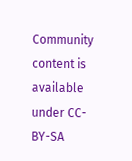Community content is available under CC-BY-SA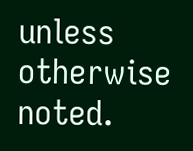unless otherwise noted.